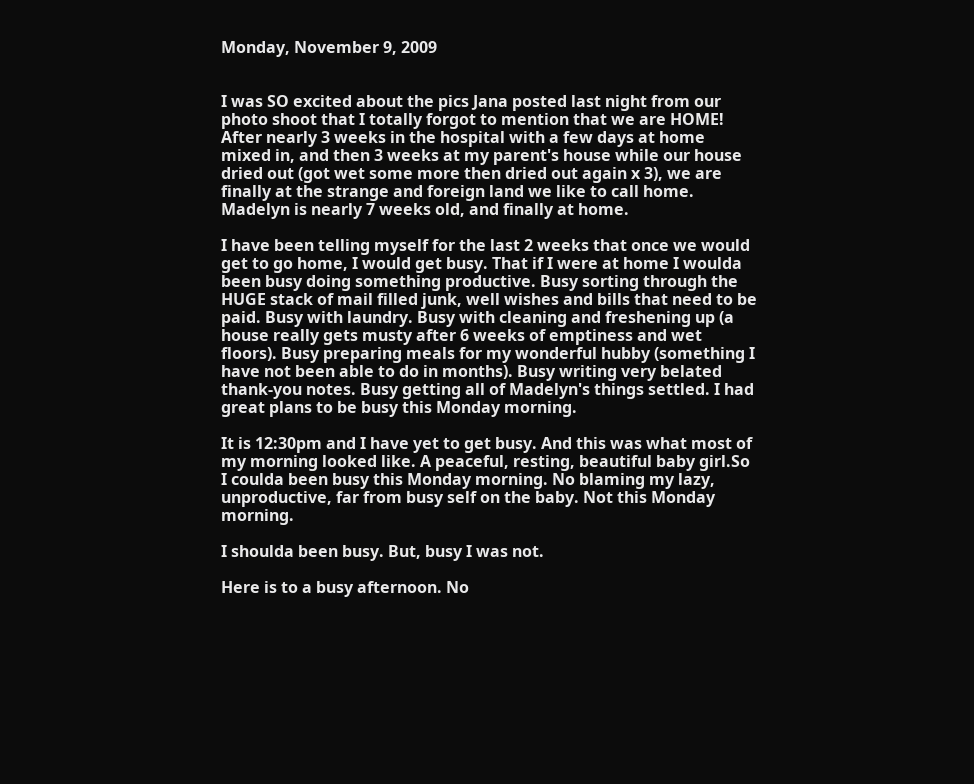Monday, November 9, 2009


I was SO excited about the pics Jana posted last night from our photo shoot that I totally forgot to mention that we are HOME! After nearly 3 weeks in the hospital with a few days at home mixed in, and then 3 weeks at my parent's house while our house dried out (got wet some more then dried out again x 3), we are finally at the strange and foreign land we like to call home. Madelyn is nearly 7 weeks old, and finally at home.

I have been telling myself for the last 2 weeks that once we would get to go home, I would get busy. That if I were at home I woulda been busy doing something productive. Busy sorting through the HUGE stack of mail filled junk, well wishes and bills that need to be paid. Busy with laundry. Busy with cleaning and freshening up (a house really gets musty after 6 weeks of emptiness and wet floors). Busy preparing meals for my wonderful hubby (something I have not been able to do in months). Busy writing very belated thank-you notes. Busy getting all of Madelyn's things settled. I had great plans to be busy this Monday morning.

It is 12:30pm and I have yet to get busy. And this was what most of my morning looked like. A peaceful, resting, beautiful baby girl.So I coulda been busy this Monday morning. No blaming my lazy, unproductive, far from busy self on the baby. Not this Monday morning.

I shoulda been busy. But, busy I was not.

Here is to a busy afternoon. No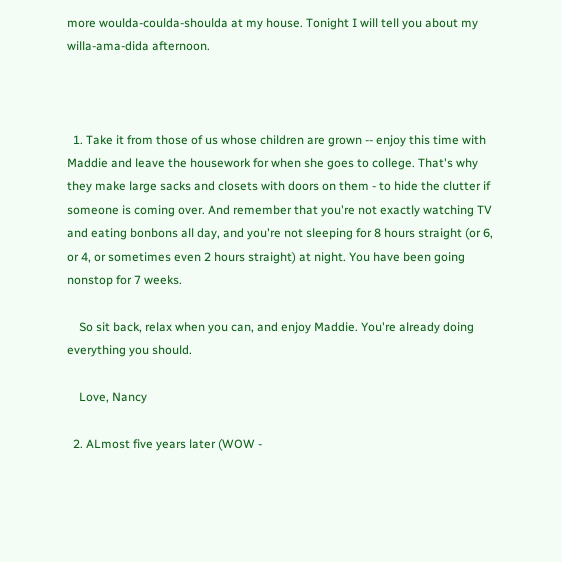more woulda-coulda-shoulda at my house. Tonight I will tell you about my willa-ama-dida afternoon.



  1. Take it from those of us whose children are grown -- enjoy this time with Maddie and leave the housework for when she goes to college. That's why they make large sacks and closets with doors on them - to hide the clutter if someone is coming over. And remember that you're not exactly watching TV and eating bonbons all day, and you're not sleeping for 8 hours straight (or 6, or 4, or sometimes even 2 hours straight) at night. You have been going nonstop for 7 weeks.

    So sit back, relax when you can, and enjoy Maddie. You're already doing everything you should.

    Love, Nancy

  2. ALmost five years later (WOW -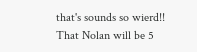that's sounds so wierd!! That Nolan will be 5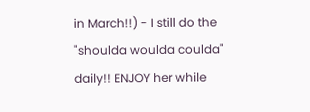in March!!) - I still do the "shoulda woulda coulda" daily!! ENJOY her while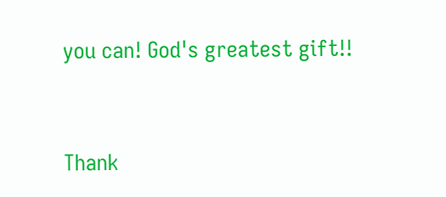you can! God's greatest gift!!


Thank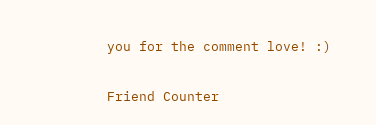you for the comment love! :)

Friend Counter